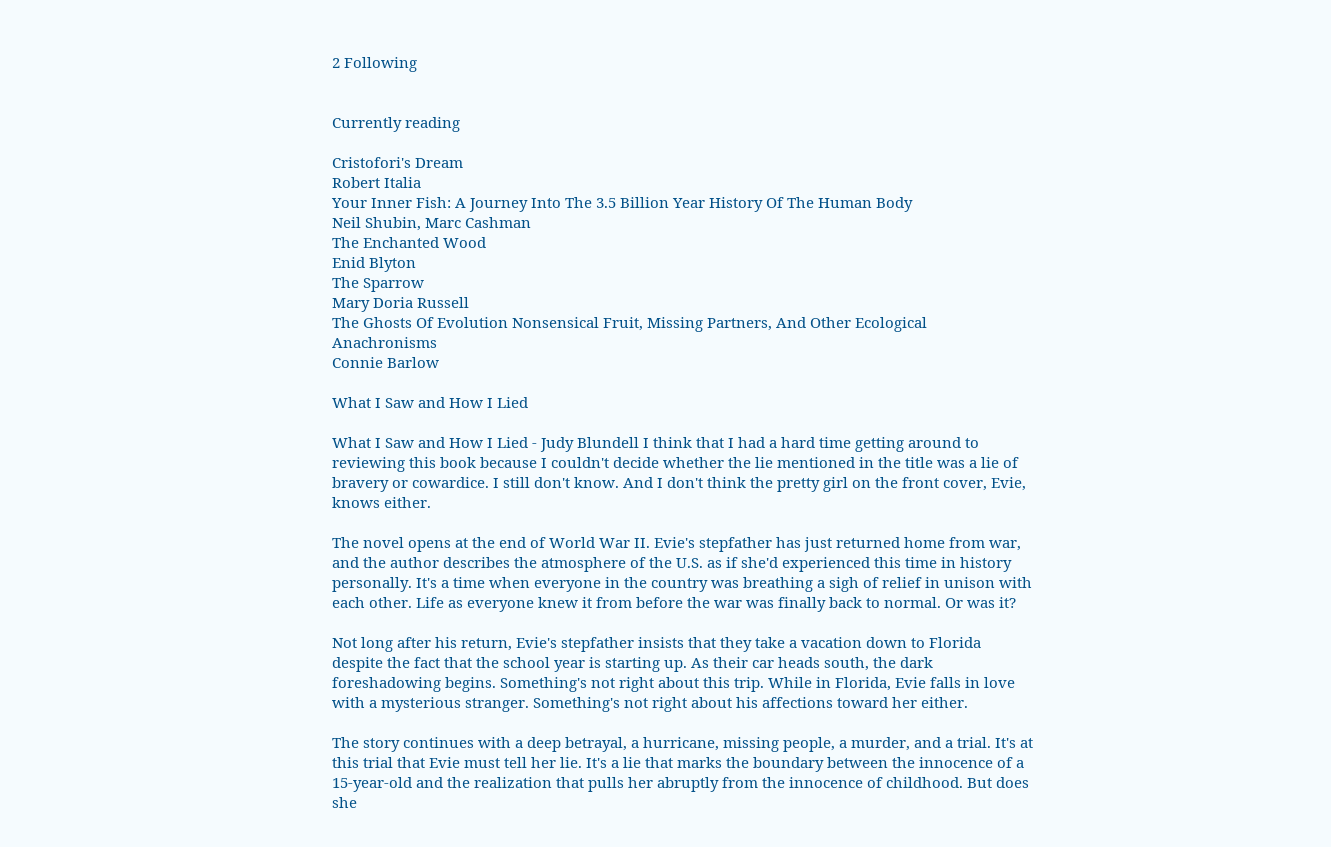2 Following


Currently reading

Cristofori's Dream
Robert Italia
Your Inner Fish: A Journey Into The 3.5 Billion Year History Of The Human Body
Neil Shubin, Marc Cashman
The Enchanted Wood
Enid Blyton
The Sparrow
Mary Doria Russell
The Ghosts Of Evolution Nonsensical Fruit, Missing Partners, And Other Ecological Anachronisms
Connie Barlow

What I Saw and How I Lied

What I Saw and How I Lied - Judy Blundell I think that I had a hard time getting around to reviewing this book because I couldn't decide whether the lie mentioned in the title was a lie of bravery or cowardice. I still don't know. And I don't think the pretty girl on the front cover, Evie, knows either.

The novel opens at the end of World War II. Evie's stepfather has just returned home from war, and the author describes the atmosphere of the U.S. as if she'd experienced this time in history personally. It's a time when everyone in the country was breathing a sigh of relief in unison with each other. Life as everyone knew it from before the war was finally back to normal. Or was it?

Not long after his return, Evie's stepfather insists that they take a vacation down to Florida despite the fact that the school year is starting up. As their car heads south, the dark foreshadowing begins. Something's not right about this trip. While in Florida, Evie falls in love with a mysterious stranger. Something's not right about his affections toward her either.

The story continues with a deep betrayal, a hurricane, missing people, a murder, and a trial. It's at this trial that Evie must tell her lie. It's a lie that marks the boundary between the innocence of a 15-year-old and the realization that pulls her abruptly from the innocence of childhood. But does she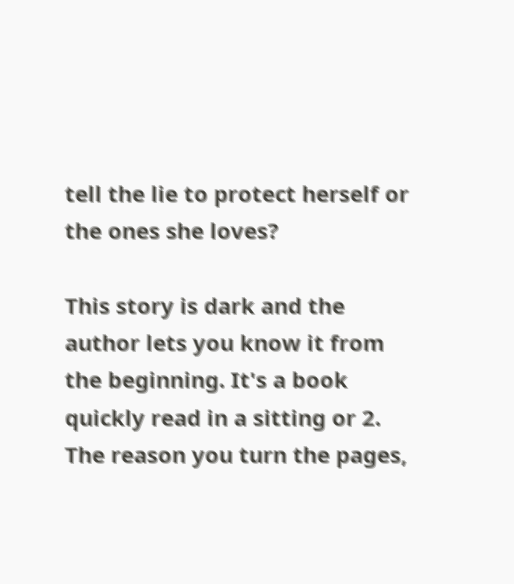tell the lie to protect herself or the ones she loves?

This story is dark and the author lets you know it from the beginning. It's a book quickly read in a sitting or 2. The reason you turn the pages,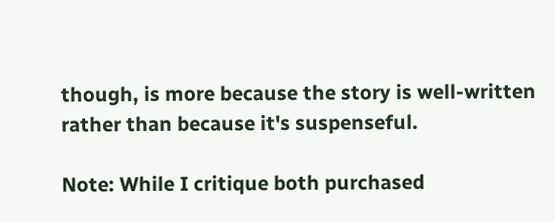though, is more because the story is well-written rather than because it's suspenseful.

Note: While I critique both purchased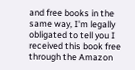and free books in the same way, I'm legally obligated to tell you I received this book free through the Amazon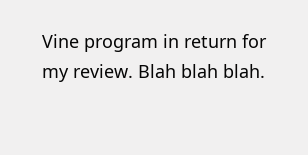Vine program in return for my review. Blah blah blah.